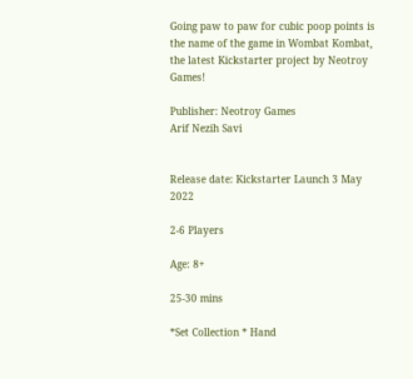Going paw to paw for cubic poop points is the name of the game in Wombat Kombat, the latest Kickstarter project by Neotroy Games!

Publisher: Neotroy Games
Arif Nezih Savi


Release date: Kickstarter Launch 3 May 2022

2-6 Players

Age: 8+

25-30 mins

*Set Collection * Hand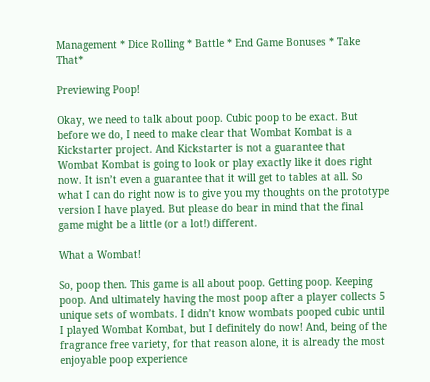Management * Dice Rolling * Battle * End Game Bonuses * Take That*

Previewing Poop!

Okay, we need to talk about poop. Cubic poop to be exact. But before we do, I need to make clear that Wombat Kombat is a Kickstarter project. And Kickstarter is not a guarantee that Wombat Kombat is going to look or play exactly like it does right now. It isn’t even a guarantee that it will get to tables at all. So what I can do right now is to give you my thoughts on the prototype version I have played. But please do bear in mind that the final game might be a little (or a lot!) different.

What a Wombat!

So, poop then. This game is all about poop. Getting poop. Keeping poop. And ultimately having the most poop after a player collects 5 unique sets of wombats. I didn’t know wombats pooped cubic until I played Wombat Kombat, but I definitely do now! And, being of the fragrance free variety, for that reason alone, it is already the most enjoyable poop experience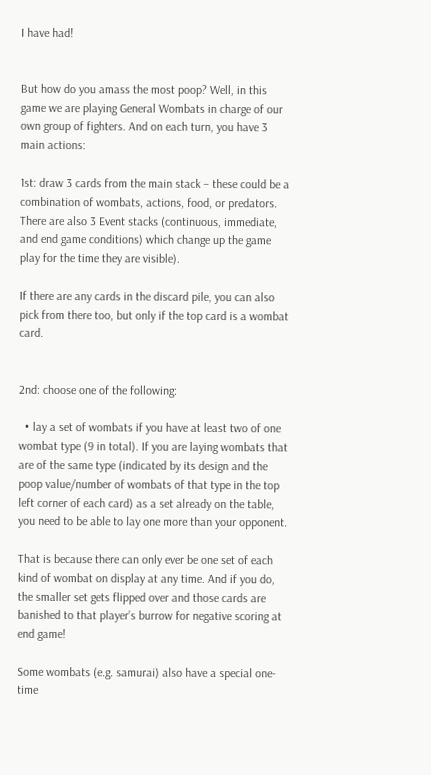I have had!


But how do you amass the most poop? Well, in this game we are playing General Wombats in charge of our own group of fighters. And on each turn, you have 3 main actions:

1st: draw 3 cards from the main stack – these could be a combination of wombats, actions, food, or predators. There are also 3 Event stacks (continuous, immediate, and end game conditions) which change up the game play for the time they are visible).

If there are any cards in the discard pile, you can also pick from there too, but only if the top card is a wombat card.


2nd: choose one of the following:

  • lay a set of wombats if you have at least two of one wombat type (9 in total). If you are laying wombats that are of the same type (indicated by its design and the poop value/number of wombats of that type in the top left corner of each card) as a set already on the table, you need to be able to lay one more than your opponent.

That is because there can only ever be one set of each kind of wombat on display at any time. And if you do, the smaller set gets flipped over and those cards are banished to that player’s burrow for negative scoring at end game!

Some wombats (e.g. samurai) also have a special one-time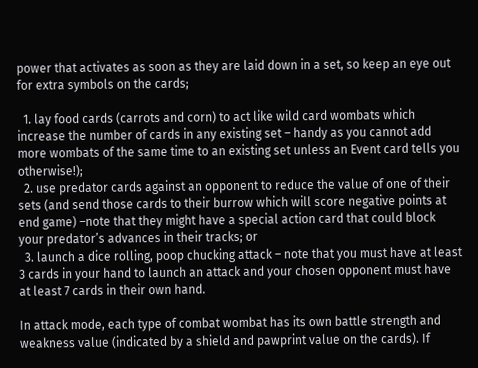power that activates as soon as they are laid down in a set, so keep an eye out for extra symbols on the cards;

  1. lay food cards (carrots and corn) to act like wild card wombats which increase the number of cards in any existing set – handy as you cannot add more wombats of the same time to an existing set unless an Event card tells you otherwise!);
  2. use predator cards against an opponent to reduce the value of one of their sets (and send those cards to their burrow which will score negative points at end game) –note that they might have a special action card that could block your predator’s advances in their tracks; or
  3. launch a dice rolling, poop chucking attack – note that you must have at least 3 cards in your hand to launch an attack and your chosen opponent must have at least 7 cards in their own hand.

In attack mode, each type of combat wombat has its own battle strength and weakness value (indicated by a shield and pawprint value on the cards). If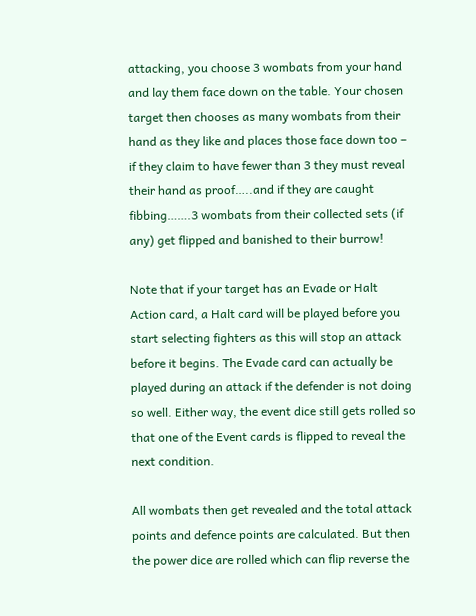attacking, you choose 3 wombats from your hand and lay them face down on the table. Your chosen target then chooses as many wombats from their hand as they like and places those face down too – if they claim to have fewer than 3 they must reveal their hand as proof…..and if they are caught fibbing…….3 wombats from their collected sets (if any) get flipped and banished to their burrow!

Note that if your target has an Evade or Halt Action card, a Halt card will be played before you start selecting fighters as this will stop an attack before it begins. The Evade card can actually be played during an attack if the defender is not doing so well. Either way, the event dice still gets rolled so that one of the Event cards is flipped to reveal the next condition.

All wombats then get revealed and the total attack points and defence points are calculated. But then the power dice are rolled which can flip reverse the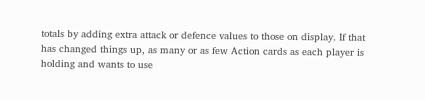totals by adding extra attack or defence values to those on display. If that has changed things up, as many or as few Action cards as each player is holding and wants to use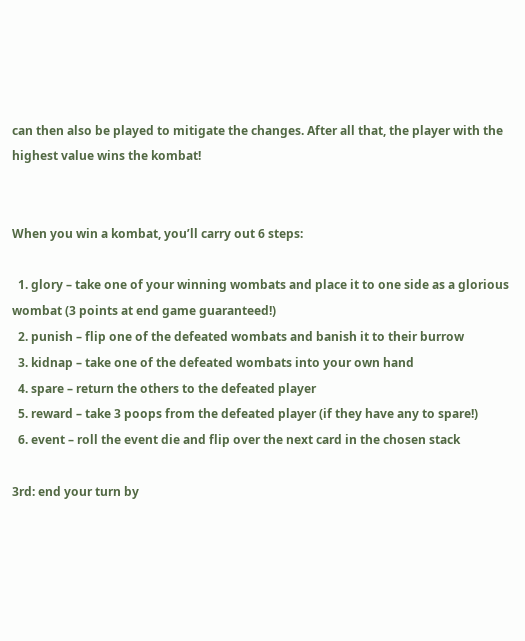can then also be played to mitigate the changes. After all that, the player with the highest value wins the kombat!


When you win a kombat, you’ll carry out 6 steps:

  1. glory – take one of your winning wombats and place it to one side as a glorious wombat (3 points at end game guaranteed!)
  2. punish – flip one of the defeated wombats and banish it to their burrow
  3. kidnap – take one of the defeated wombats into your own hand
  4. spare – return the others to the defeated player
  5. reward – take 3 poops from the defeated player (if they have any to spare!)
  6. event – roll the event die and flip over the next card in the chosen stack

3rd: end your turn by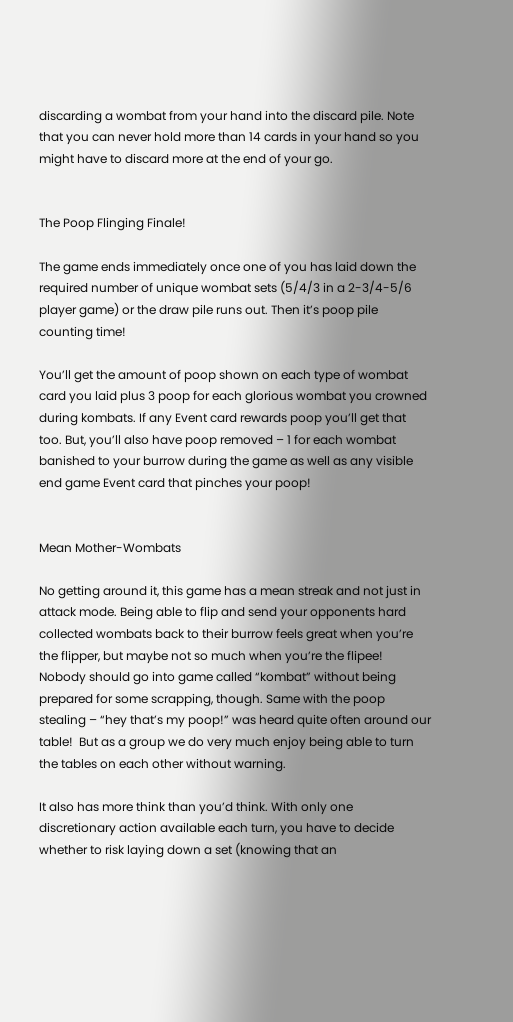discarding a wombat from your hand into the discard pile. Note that you can never hold more than 14 cards in your hand so you might have to discard more at the end of your go.


The Poop Flinging Finale!

The game ends immediately once one of you has laid down the required number of unique wombat sets (5/4/3 in a 2-3/4-5/6 player game) or the draw pile runs out. Then it’s poop pile counting time!

You’ll get the amount of poop shown on each type of wombat card you laid plus 3 poop for each glorious wombat you crowned during kombats. If any Event card rewards poop you’ll get that too. But, you’ll also have poop removed – 1 for each wombat banished to your burrow during the game as well as any visible end game Event card that pinches your poop!


Mean Mother-Wombats

No getting around it, this game has a mean streak and not just in attack mode. Being able to flip and send your opponents hard collected wombats back to their burrow feels great when you’re the flipper, but maybe not so much when you’re the flipee! Nobody should go into game called “kombat” without being prepared for some scrapping, though. Same with the poop stealing – “hey that’s my poop!” was heard quite often around our table!  But as a group we do very much enjoy being able to turn the tables on each other without warning.

It also has more think than you’d think. With only one discretionary action available each turn, you have to decide whether to risk laying down a set (knowing that an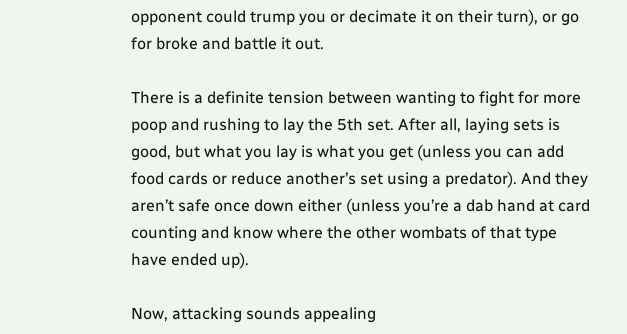opponent could trump you or decimate it on their turn), or go for broke and battle it out.

There is a definite tension between wanting to fight for more poop and rushing to lay the 5th set. After all, laying sets is good, but what you lay is what you get (unless you can add food cards or reduce another’s set using a predator). And they aren’t safe once down either (unless you’re a dab hand at card counting and know where the other wombats of that type have ended up).

Now, attacking sounds appealing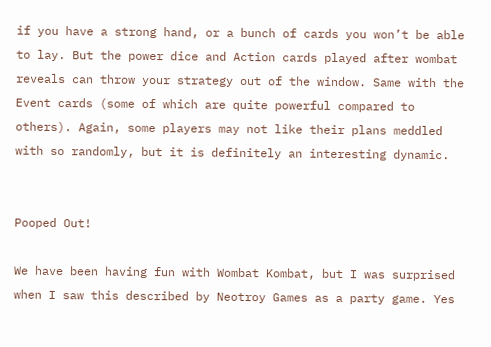if you have a strong hand, or a bunch of cards you won’t be able to lay. But the power dice and Action cards played after wombat reveals can throw your strategy out of the window. Same with the Event cards (some of which are quite powerful compared to others). Again, some players may not like their plans meddled with so randomly, but it is definitely an interesting dynamic.


Pooped Out!

We have been having fun with Wombat Kombat, but I was surprised when I saw this described by Neotroy Games as a party game. Yes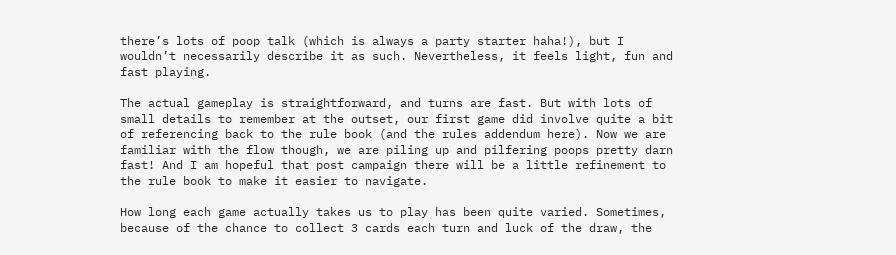there’s lots of poop talk (which is always a party starter haha!), but I wouldn’t necessarily describe it as such. Nevertheless, it feels light, fun and fast playing.

The actual gameplay is straightforward, and turns are fast. But with lots of small details to remember at the outset, our first game did involve quite a bit of referencing back to the rule book (and the rules addendum here). Now we are familiar with the flow though, we are piling up and pilfering poops pretty darn fast! And I am hopeful that post campaign there will be a little refinement to the rule book to make it easier to navigate.

How long each game actually takes us to play has been quite varied. Sometimes, because of the chance to collect 3 cards each turn and luck of the draw, the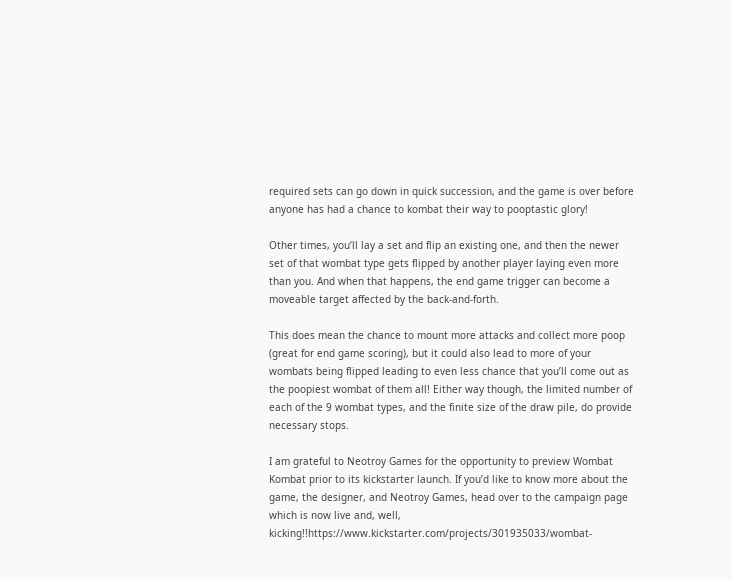required sets can go down in quick succession, and the game is over before anyone has had a chance to kombat their way to pooptastic glory!

Other times, you’ll lay a set and flip an existing one, and then the newer set of that wombat type gets flipped by another player laying even more than you. And when that happens, the end game trigger can become a moveable target affected by the back-and-forth.

This does mean the chance to mount more attacks and collect more poop (great for end game scoring), but it could also lead to more of your wombats being flipped leading to even less chance that you’ll come out as the poopiest wombat of them all! Either way though, the limited number of each of the 9 wombat types, and the finite size of the draw pile, do provide necessary stops.

I am grateful to Neotroy Games for the opportunity to preview Wombat Kombat prior to its kickstarter launch. If you’d like to know more about the game, the designer, and Neotroy Games, head over to the campaign page which is now live and, well, kicking!!https://www.kickstarter.com/projects/301935033/wombat-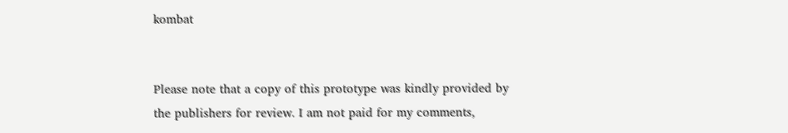kombat


Please note that a copy of this prototype was kindly provided by the publishers for review. I am not paid for my comments,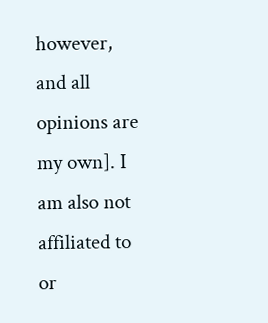however, and all opinions are my own]. I am also not affiliated to or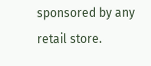sponsored by any retail store.